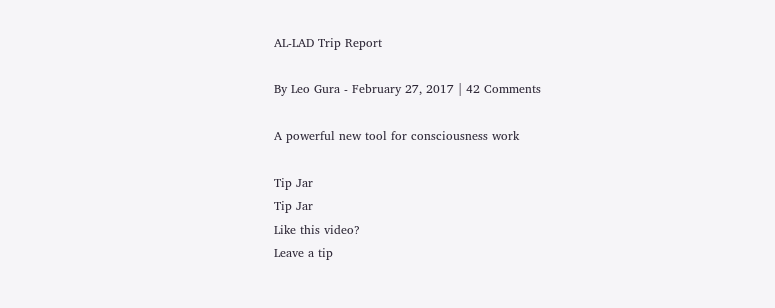AL-LAD Trip Report

By Leo Gura - February 27, 2017 | 42 Comments

A powerful new tool for consciousness work

Tip Jar
Tip Jar
Like this video?
Leave a tip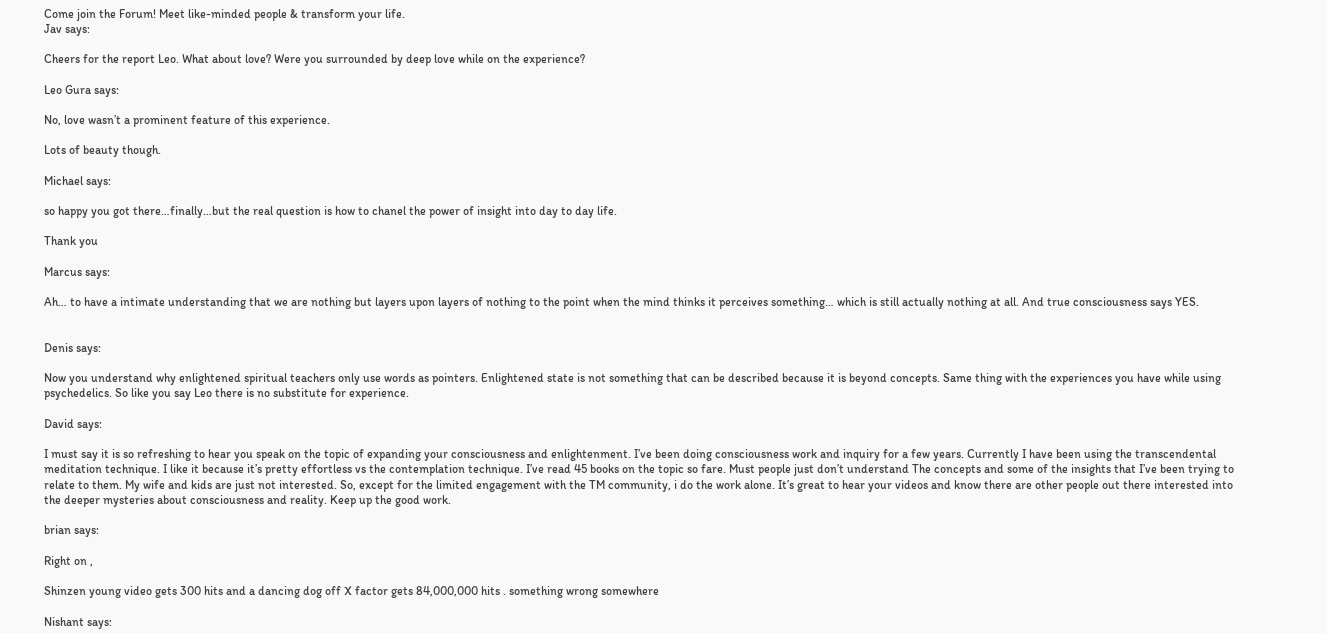Come join the Forum! Meet like-minded people & transform your life.
Jav says:

Cheers for the report Leo. What about love? Were you surrounded by deep love while on the experience?

Leo Gura says:

No, love wasn’t a prominent feature of this experience.

Lots of beauty though.

Michael says:

so happy you got there…finally…but the real question is how to chanel the power of insight into day to day life.

Thank you

Marcus says:

Ah… to have a intimate understanding that we are nothing but layers upon layers of nothing to the point when the mind thinks it perceives something… which is still actually nothing at all. And true consciousness says YES.


Denis says:

Now you understand why enlightened spiritual teachers only use words as pointers. Enlightened state is not something that can be described because it is beyond concepts. Same thing with the experiences you have while using psychedelics. So like you say Leo there is no substitute for experience.

David says:

I must say it is so refreshing to hear you speak on the topic of expanding your consciousness and enlightenment. I’ve been doing consciousness work and inquiry for a few years. Currently I have been using the transcendental meditation technique. I like it because it’s pretty effortless vs the contemplation technique. I’ve read 45 books on the topic so fare. Must people just don’t understand The concepts and some of the insights that I’ve been trying to relate to them. My wife and kids are just not interested. So, except for the limited engagement with the TM community, i do the work alone. It’s great to hear your videos and know there are other people out there interested into the deeper mysteries about consciousness and reality. Keep up the good work.

brian says:

Right on ,

Shinzen young video gets 300 hits and a dancing dog off X factor gets 84,000,000 hits . something wrong somewhere

Nishant says: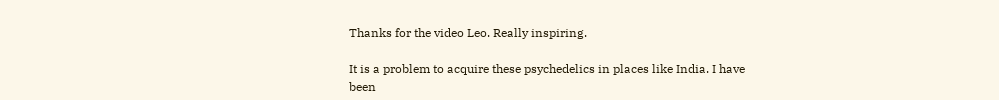Thanks for the video Leo. Really inspiring.

It is a problem to acquire these psychedelics in places like India. I have been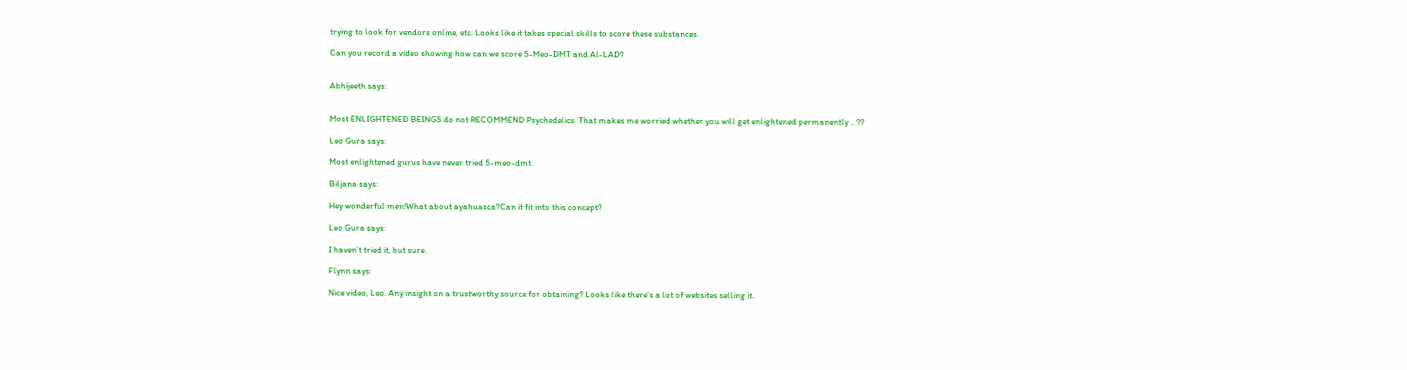trying to look for vendors online, etc. Looks like it takes special skills to score these substances.

Can you record a video showing how can we score 5-Meo-DMT and Al-LAD?


Abhijeeth says:


Most ENLIGHTENED BEINGS do not RECOMMEND Psychedelics. That makes me worried whether you will get enlightened permanently .. ??

Leo Gura says:

Most enlightened gurus have never tried 5-meo-dmt.

Biljana says:

Hey wonderful men!What about ayahuasca?Can it fit into this concept?

Leo Gura says:

I haven’t tried it, but sure.

Flynn says:

Nice video, Leo. Any insight on a trustworthy source for obtaining? Looks like there’s a lot of websites selling it.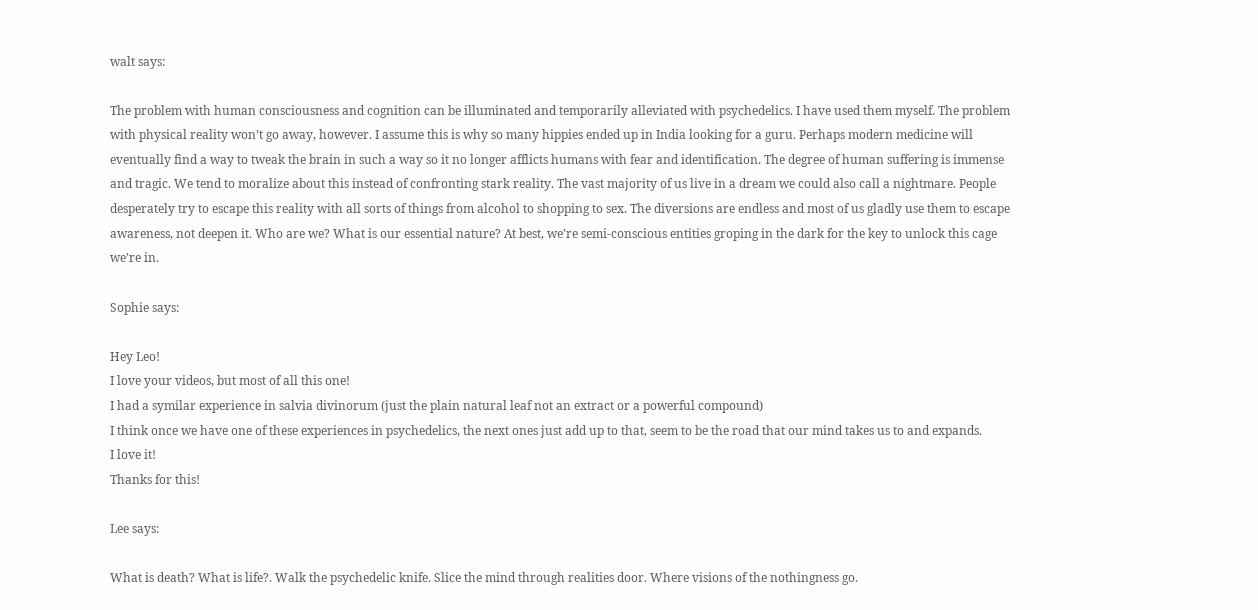walt says:

The problem with human consciousness and cognition can be illuminated and temporarily alleviated with psychedelics. I have used them myself. The problem with physical reality won’t go away, however. I assume this is why so many hippies ended up in India looking for a guru. Perhaps modern medicine will eventually find a way to tweak the brain in such a way so it no longer afflicts humans with fear and identification. The degree of human suffering is immense and tragic. We tend to moralize about this instead of confronting stark reality. The vast majority of us live in a dream we could also call a nightmare. People desperately try to escape this reality with all sorts of things from alcohol to shopping to sex. The diversions are endless and most of us gladly use them to escape awareness, not deepen it. Who are we? What is our essential nature? At best, we’re semi-conscious entities groping in the dark for the key to unlock this cage we’re in.

Sophie says:

Hey Leo!
I love your videos, but most of all this one!
I had a symilar experience in salvia divinorum (just the plain natural leaf not an extract or a powerful compound)
I think once we have one of these experiences in psychedelics, the next ones just add up to that, seem to be the road that our mind takes us to and expands.
I love it!
Thanks for this!

Lee says:

What is death? What is life?. Walk the psychedelic knife. Slice the mind through realities door. Where visions of the nothingness go.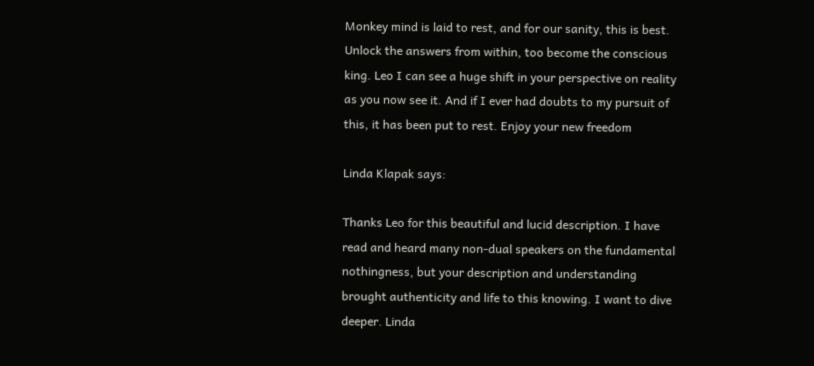Monkey mind is laid to rest, and for our sanity, this is best. Unlock the answers from within, too become the conscious king. Leo I can see a huge shift in your perspective on reality as you now see it. And if I ever had doubts to my pursuit of this, it has been put to rest. Enjoy your new freedom

Linda Klapak says:

Thanks Leo for this beautiful and lucid description. I have read and heard many non-dual speakers on the fundamental nothingness, but your description and understanding brought authenticity and life to this knowing. I want to dive deeper. Linda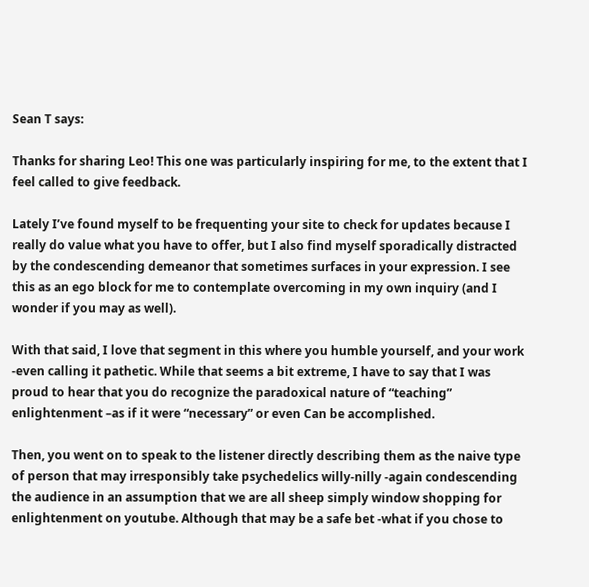Sean T says:

Thanks for sharing Leo! This one was particularly inspiring for me, to the extent that I feel called to give feedback.

Lately I’ve found myself to be frequenting your site to check for updates because I really do value what you have to offer, but I also find myself sporadically distracted by the condescending demeanor that sometimes surfaces in your expression. I see this as an ego block for me to contemplate overcoming in my own inquiry (and I wonder if you may as well).

With that said, I love that segment in this where you humble yourself, and your work -even calling it pathetic. While that seems a bit extreme, I have to say that I was proud to hear that you do recognize the paradoxical nature of “teaching” enlightenment –as if it were “necessary” or even Can be accomplished.

Then, you went on to speak to the listener directly describing them as the naive type of person that may irresponsibly take psychedelics willy-nilly -again condescending the audience in an assumption that we are all sheep simply window shopping for enlightenment on youtube. Although that may be a safe bet -what if you chose to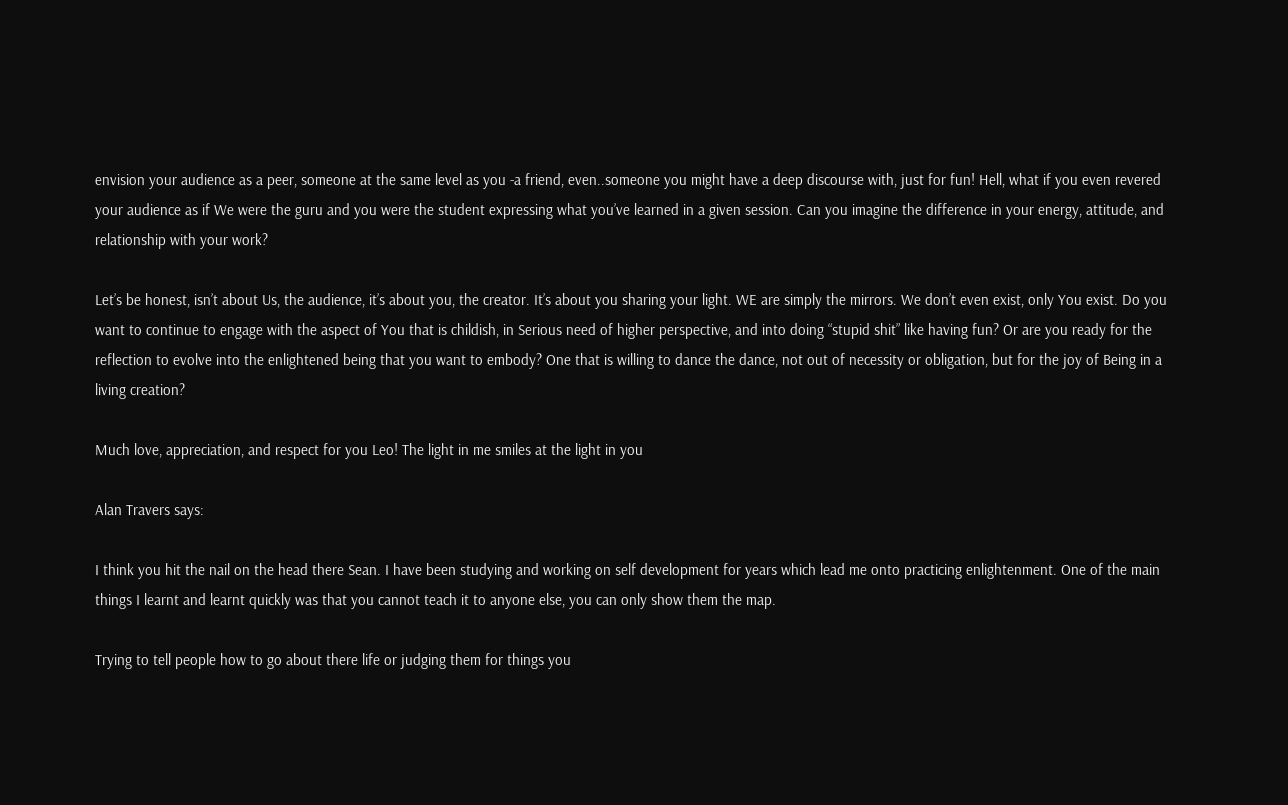envision your audience as a peer, someone at the same level as you -a friend, even..someone you might have a deep discourse with, just for fun! Hell, what if you even revered your audience as if We were the guru and you were the student expressing what you’ve learned in a given session. Can you imagine the difference in your energy, attitude, and relationship with your work?

Let’s be honest, isn’t about Us, the audience, it’s about you, the creator. It’s about you sharing your light. WE are simply the mirrors. We don’t even exist, only You exist. Do you want to continue to engage with the aspect of You that is childish, in Serious need of higher perspective, and into doing “stupid shit” like having fun? Or are you ready for the reflection to evolve into the enlightened being that you want to embody? One that is willing to dance the dance, not out of necessity or obligation, but for the joy of Being in a living creation?

Much love, appreciation, and respect for you Leo! The light in me smiles at the light in you

Alan Travers says:

I think you hit the nail on the head there Sean. I have been studying and working on self development for years which lead me onto practicing enlightenment. One of the main things I learnt and learnt quickly was that you cannot teach it to anyone else, you can only show them the map.

Trying to tell people how to go about there life or judging them for things you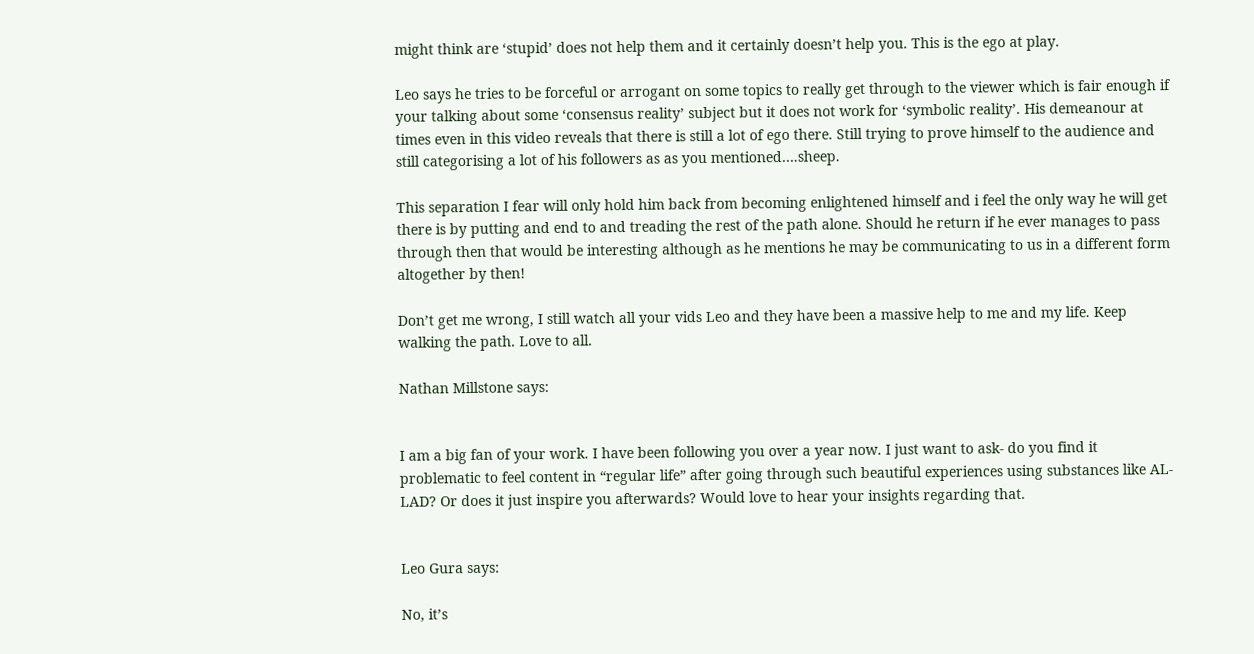might think are ‘stupid’ does not help them and it certainly doesn’t help you. This is the ego at play.

Leo says he tries to be forceful or arrogant on some topics to really get through to the viewer which is fair enough if your talking about some ‘consensus reality’ subject but it does not work for ‘symbolic reality’. His demeanour at times even in this video reveals that there is still a lot of ego there. Still trying to prove himself to the audience and still categorising a lot of his followers as as you mentioned….sheep.

This separation I fear will only hold him back from becoming enlightened himself and i feel the only way he will get there is by putting and end to and treading the rest of the path alone. Should he return if he ever manages to pass through then that would be interesting although as he mentions he may be communicating to us in a different form altogether by then!

Don’t get me wrong, I still watch all your vids Leo and they have been a massive help to me and my life. Keep walking the path. Love to all.

Nathan Millstone says:


I am a big fan of your work. I have been following you over a year now. I just want to ask- do you find it problematic to feel content in “regular life” after going through such beautiful experiences using substances like AL-LAD? Or does it just inspire you afterwards? Would love to hear your insights regarding that.


Leo Gura says:

No, it’s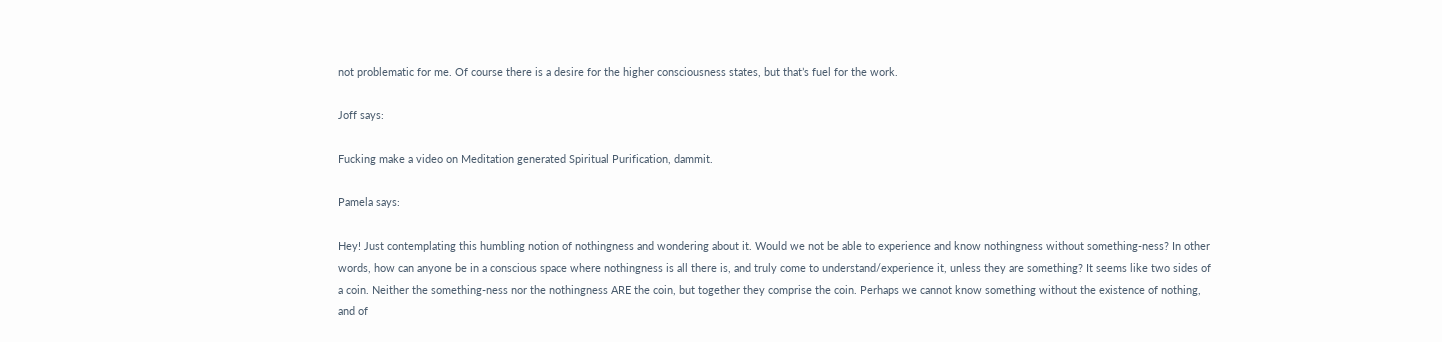not problematic for me. Of course there is a desire for the higher consciousness states, but that’s fuel for the work.

Joff says:

Fucking make a video on Meditation generated Spiritual Purification, dammit.

Pamela says:

Hey! Just contemplating this humbling notion of nothingness and wondering about it. Would we not be able to experience and know nothingness without something-ness? In other words, how can anyone be in a conscious space where nothingness is all there is, and truly come to understand/experience it, unless they are something? It seems like two sides of a coin. Neither the something-ness nor the nothingness ARE the coin, but together they comprise the coin. Perhaps we cannot know something without the existence of nothing, and of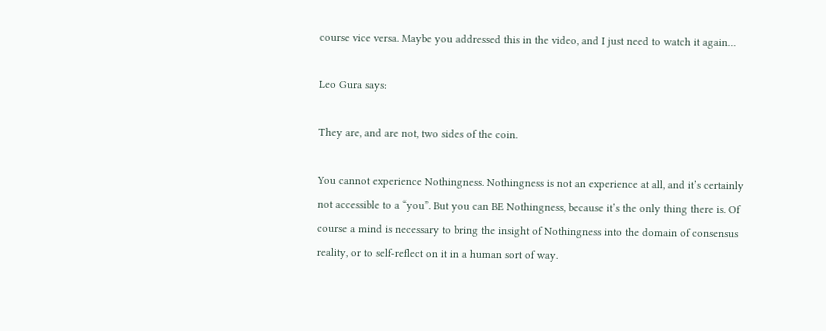course vice versa. Maybe you addressed this in the video, and I just need to watch it again…

Leo Gura says:

They are, and are not, two sides of the coin.

You cannot experience Nothingness. Nothingness is not an experience at all, and it’s certainly not accessible to a “you”. But you can BE Nothingness, because it’s the only thing there is. Of course a mind is necessary to bring the insight of Nothingness into the domain of consensus reality, or to self-reflect on it in a human sort of way.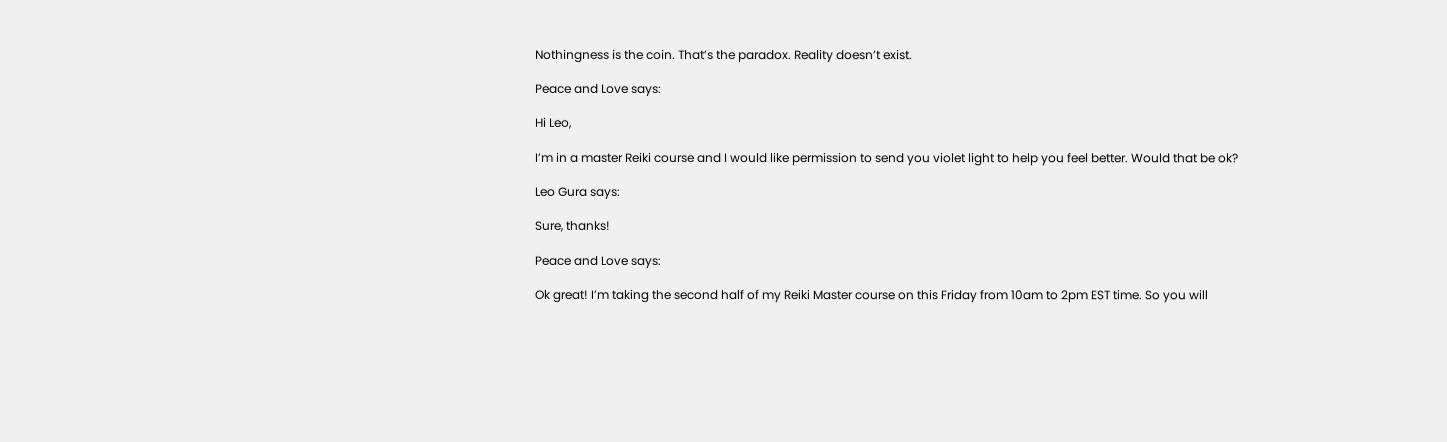Nothingness is the coin. That’s the paradox. Reality doesn’t exist.

Peace and Love says:

Hi Leo,

I’m in a master Reiki course and I would like permission to send you violet light to help you feel better. Would that be ok?

Leo Gura says:

Sure, thanks!

Peace and Love says:

Ok great! I’m taking the second half of my Reiki Master course on this Friday from 10am to 2pm EST time. So you will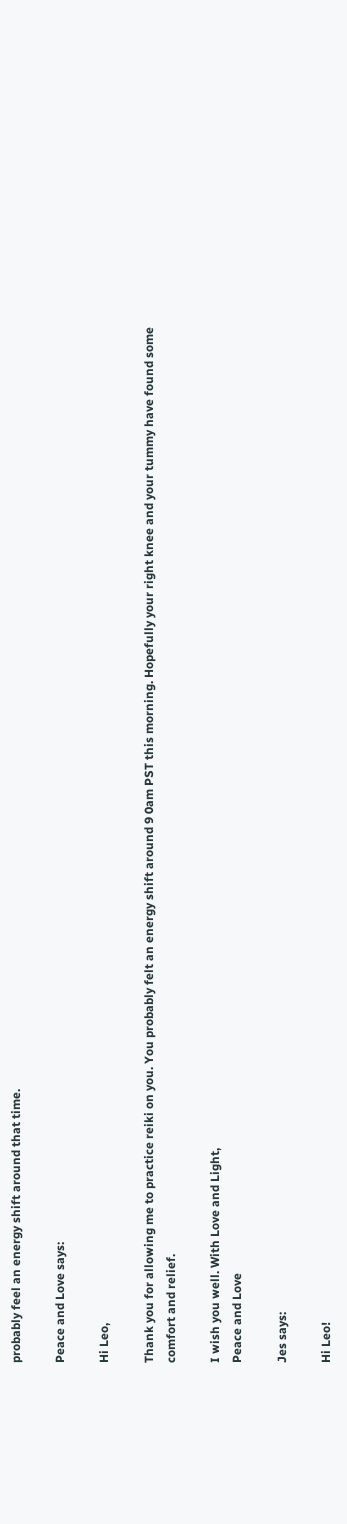probably feel an energy shift around that time.

Peace and Love says:

Hi Leo,

Thank you for allowing me to practice reiki on you. You probably felt an energy shift around 9 0am PST this morning. Hopefully your right knee and your tummy have found some comfort and relief.

I wish you well. With Love and Light,
Peace and Love

Jes says:

Hi Leo!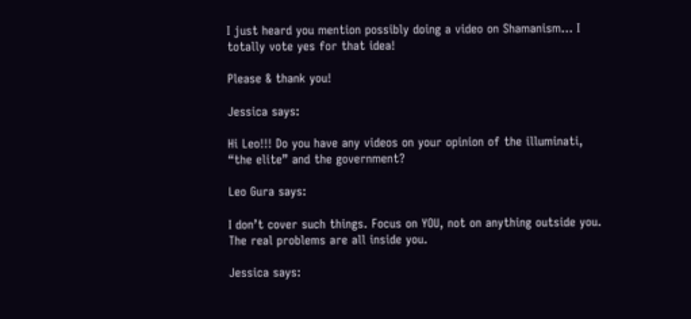I just heard you mention possibly doing a video on Shamanism… I totally vote yes for that idea!

Please & thank you!

Jessica says:

Hi Leo!!! Do you have any videos on your opinion of the illuminati, “the elite” and the government?

Leo Gura says:

I don’t cover such things. Focus on YOU, not on anything outside you. The real problems are all inside you.

Jessica says: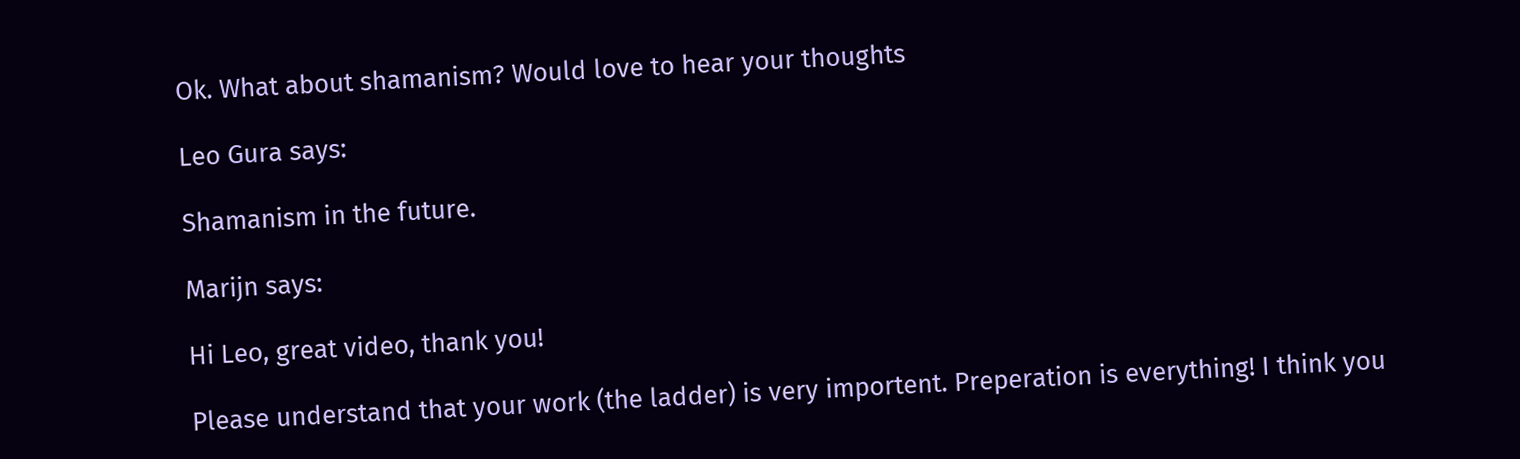Ok. What about shamanism? Would love to hear your thoughts

Leo Gura says:

Shamanism in the future.

Marijn says:

Hi Leo, great video, thank you!

Please understand that your work (the ladder) is very importent. Preperation is everything! I think you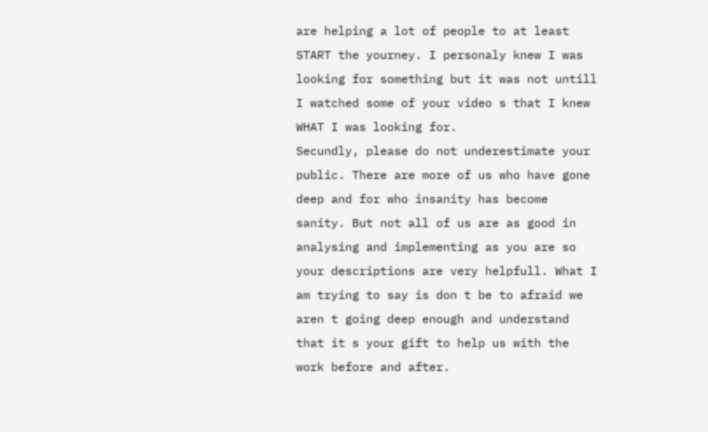are helping a lot of people to at least START the yourney. I personaly knew I was looking for something but it was not untill I watched some of your video s that I knew WHAT I was looking for.
Secundly, please do not underestimate your public. There are more of us who have gone deep and for who insanity has become sanity. But not all of us are as good in analysing and implementing as you are so your descriptions are very helpfull. What I am trying to say is don t be to afraid we aren t going deep enough and understand that it s your gift to help us with the work before and after.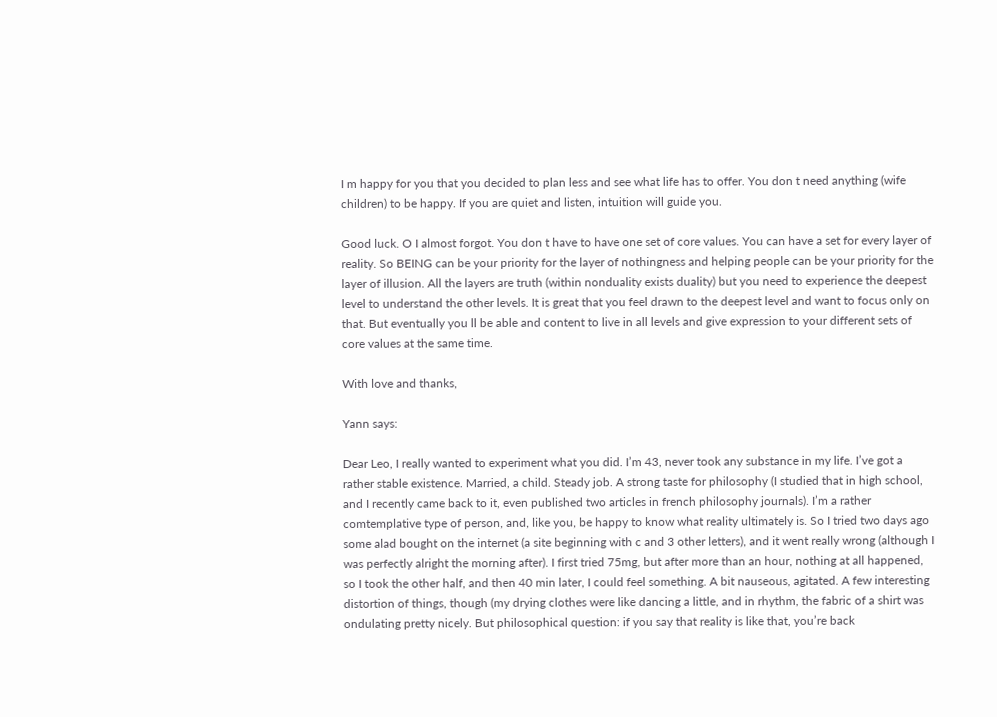I m happy for you that you decided to plan less and see what life has to offer. You don t need anything (wife children) to be happy. If you are quiet and listen, intuition will guide you.

Good luck. O I almost forgot. You don t have to have one set of core values. You can have a set for every layer of reality. So BEING can be your priority for the layer of nothingness and helping people can be your priority for the layer of illusion. All the layers are truth (within nonduality exists duality) but you need to experience the deepest level to understand the other levels. It is great that you feel drawn to the deepest level and want to focus only on that. But eventually you ll be able and content to live in all levels and give expression to your different sets of core values at the same time.

With love and thanks,

Yann says:

Dear Leo, I really wanted to experiment what you did. I’m 43, never took any substance in my life. I’ve got a rather stable existence. Married, a child. Steady job. A strong taste for philosophy (I studied that in high school, and I recently came back to it, even published two articles in french philosophy journals). I’m a rather comtemplative type of person, and, like you, be happy to know what reality ultimately is. So I tried two days ago some alad bought on the internet (a site beginning with c and 3 other letters), and it went really wrong (although I was perfectly alright the morning after). I first tried 75mg, but after more than an hour, nothing at all happened, so I took the other half, and then 40 min later, I could feel something. A bit nauseous, agitated. A few interesting distortion of things, though (my drying clothes were like dancing a little, and in rhythm, the fabric of a shirt was ondulating pretty nicely. But philosophical question: if you say that reality is like that, you’re back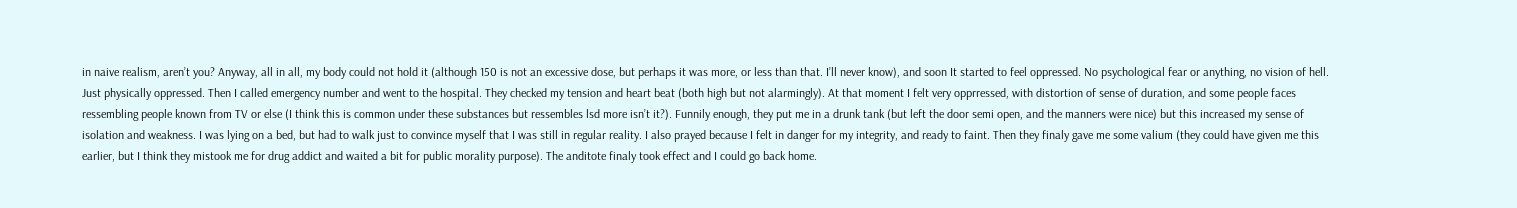in naive realism, aren’t you? Anyway, all in all, my body could not hold it (although 150 is not an excessive dose, but perhaps it was more, or less than that. I’ll never know), and soon It started to feel oppressed. No psychological fear or anything, no vision of hell. Just physically oppressed. Then I called emergency number and went to the hospital. They checked my tension and heart beat (both high but not alarmingly). At that moment I felt very opprressed, with distortion of sense of duration, and some people faces ressembling people known from TV or else (I think this is common under these substances but ressembles lsd more isn’t it?). Funnily enough, they put me in a drunk tank (but left the door semi open, and the manners were nice) but this increased my sense of isolation and weakness. I was lying on a bed, but had to walk just to convince myself that I was still in regular reality. I also prayed because I felt in danger for my integrity, and ready to faint. Then they finaly gave me some valium (they could have given me this earlier, but I think they mistook me for drug addict and waited a bit for public morality purpose). The anditote finaly took effect and I could go back home.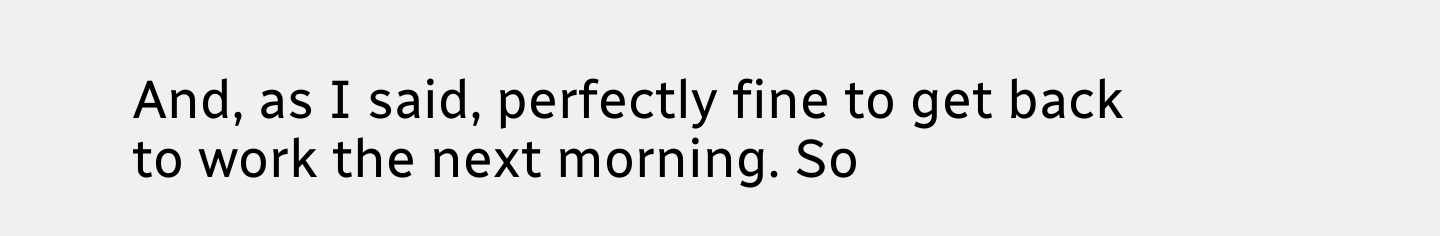And, as I said, perfectly fine to get back to work the next morning. So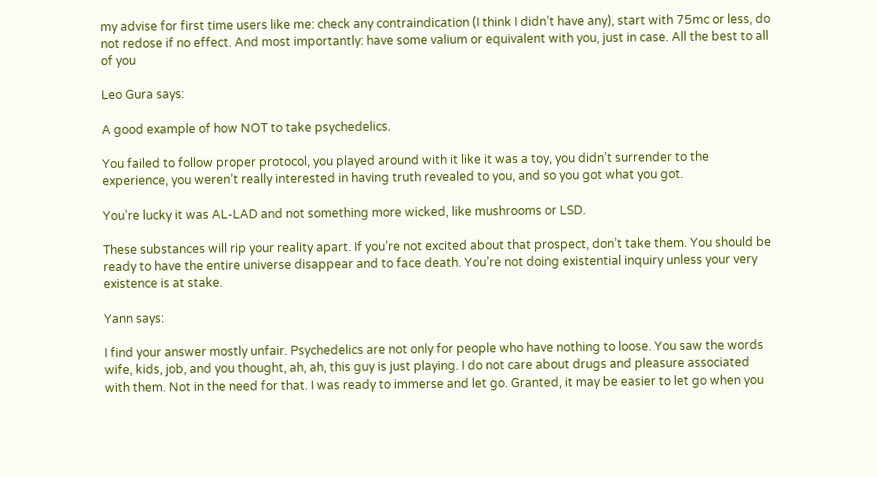my advise for first time users like me: check any contraindication (I think I didn’t have any), start with 75mc or less, do not redose if no effect. And most importantly: have some valium or equivalent with you, just in case. All the best to all of you

Leo Gura says:

A good example of how NOT to take psychedelics.

You failed to follow proper protocol, you played around with it like it was a toy, you didn’t surrender to the experience, you weren’t really interested in having truth revealed to you, and so you got what you got.

You’re lucky it was AL-LAD and not something more wicked, like mushrooms or LSD.

These substances will rip your reality apart. If you’re not excited about that prospect, don’t take them. You should be ready to have the entire universe disappear and to face death. You’re not doing existential inquiry unless your very existence is at stake.

Yann says:

I find your answer mostly unfair. Psychedelics are not only for people who have nothing to loose. You saw the words wife, kids, job, and you thought, ah, ah, this guy is just playing. I do not care about drugs and pleasure associated with them. Not in the need for that. I was ready to immerse and let go. Granted, it may be easier to let go when you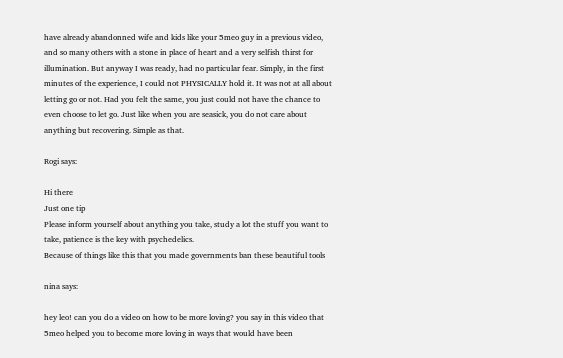have already abandonned wife and kids like your 5meo guy in a previous video, and so many others with a stone in place of heart and a very selfish thirst for illumination. But anyway I was ready, had no particular fear. Simply, in the first minutes of the experience, I could not PHYSICALLY hold it. It was not at all about letting go or not. Had you felt the same, you just could not have the chance to even choose to let go. Just like when you are seasick, you do not care about anything but recovering. Simple as that.

Rogi says:

Hi there
Just one tip
Please inform yourself about anything you take, study a lot the stuff you want to take, patience is the key with psychedelics.
Because of things like this that you made governments ban these beautiful tools

nina says:

hey leo! can you do a video on how to be more loving? you say in this video that 5meo helped you to become more loving in ways that would have been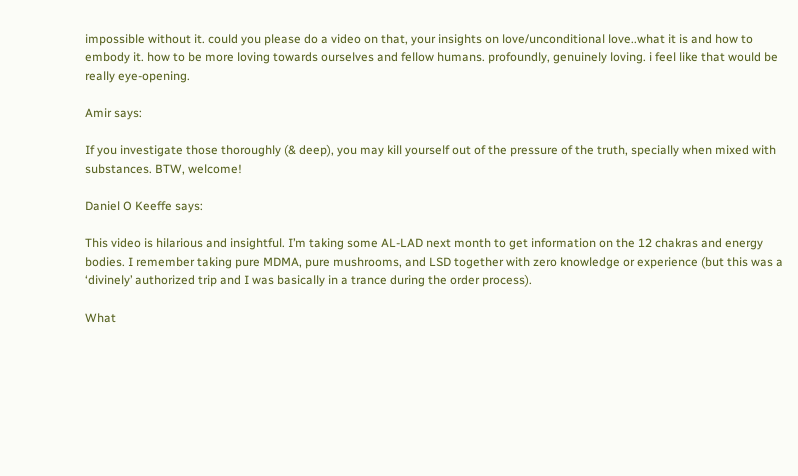impossible without it. could you please do a video on that, your insights on love/unconditional love..what it is and how to embody it. how to be more loving towards ourselves and fellow humans. profoundly, genuinely loving. i feel like that would be really eye-opening.

Amir says:

If you investigate those thoroughly (& deep), you may kill yourself out of the pressure of the truth, specially when mixed with substances. BTW, welcome!

Daniel O Keeffe says:

This video is hilarious and insightful. I’m taking some AL-LAD next month to get information on the 12 chakras and energy bodies. I remember taking pure MDMA, pure mushrooms, and LSD together with zero knowledge or experience (but this was a ‘divinely’ authorized trip and I was basically in a trance during the order process).

What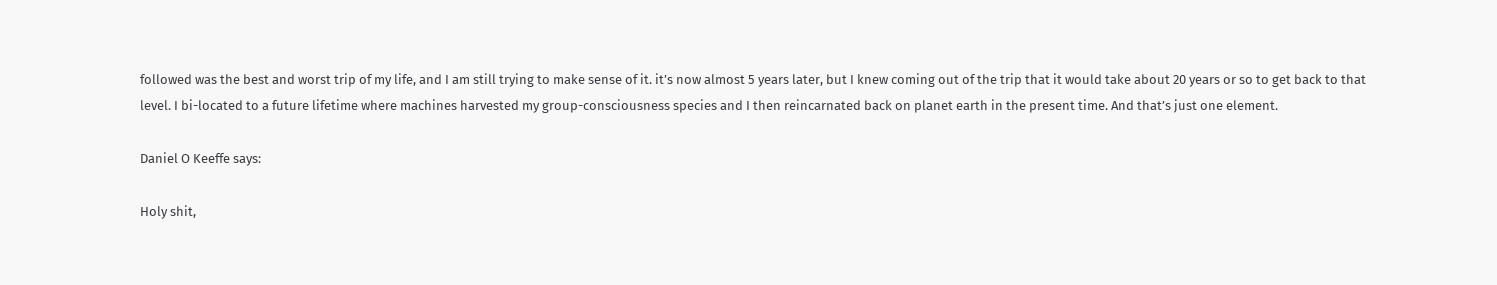followed was the best and worst trip of my life, and I am still trying to make sense of it. it’s now almost 5 years later, but I knew coming out of the trip that it would take about 20 years or so to get back to that level. I bi-located to a future lifetime where machines harvested my group-consciousness species and I then reincarnated back on planet earth in the present time. And that’s just one element.

Daniel O Keeffe says:

Holy shit,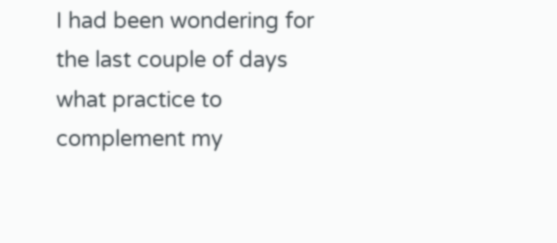I had been wondering for the last couple of days what practice to complement my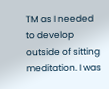TM as I needed to develop outside of sitting meditation. I was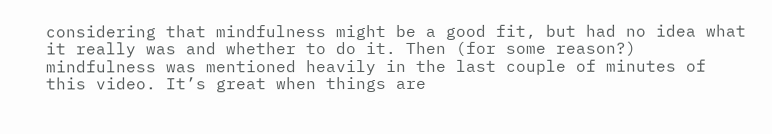considering that mindfulness might be a good fit, but had no idea what it really was and whether to do it. Then (for some reason?) mindfulness was mentioned heavily in the last couple of minutes of this video. It’s great when things are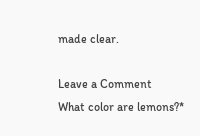made clear.

Leave a Comment
What color are lemons?*